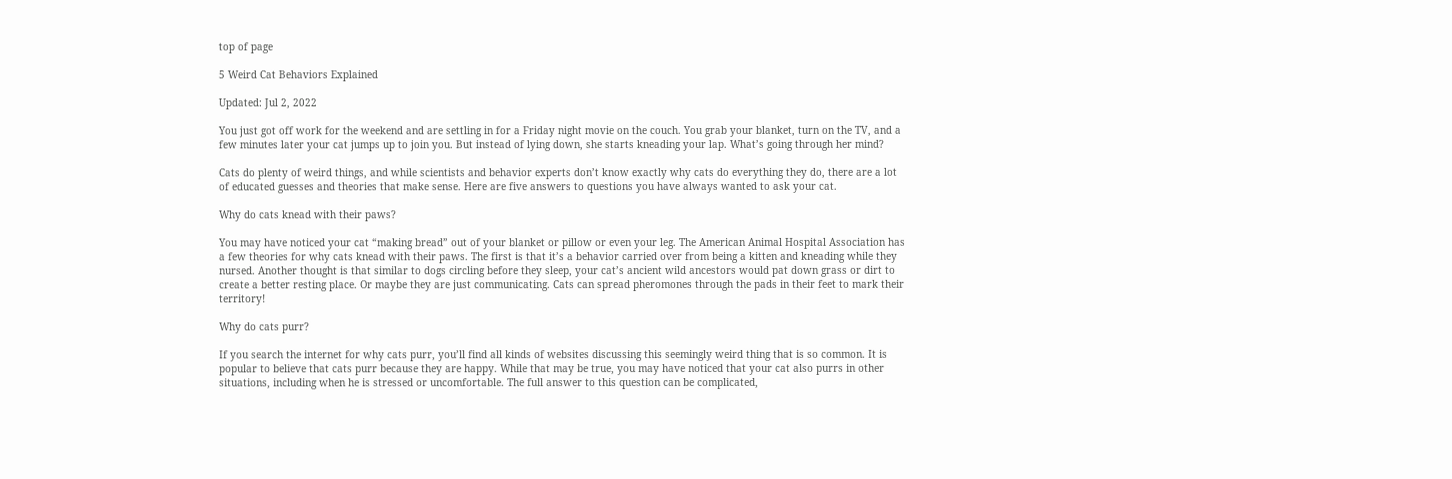top of page

5 Weird Cat Behaviors Explained

Updated: Jul 2, 2022

You just got off work for the weekend and are settling in for a Friday night movie on the couch. You grab your blanket, turn on the TV, and a few minutes later your cat jumps up to join you. But instead of lying down, she starts kneading your lap. What’s going through her mind?

Cats do plenty of weird things, and while scientists and behavior experts don’t know exactly why cats do everything they do, there are a lot of educated guesses and theories that make sense. Here are five answers to questions you have always wanted to ask your cat.

Why do cats knead with their paws?

You may have noticed your cat “making bread” out of your blanket or pillow or even your leg. The American Animal Hospital Association has a few theories for why cats knead with their paws. The first is that it’s a behavior carried over from being a kitten and kneading while they nursed. Another thought is that similar to dogs circling before they sleep, your cat’s ancient wild ancestors would pat down grass or dirt to create a better resting place. Or maybe they are just communicating. Cats can spread pheromones through the pads in their feet to mark their territory!

Why do cats purr?

If you search the internet for why cats purr, you’ll find all kinds of websites discussing this seemingly weird thing that is so common. It is popular to believe that cats purr because they are happy. While that may be true, you may have noticed that your cat also purrs in other situations, including when he is stressed or uncomfortable. The full answer to this question can be complicated,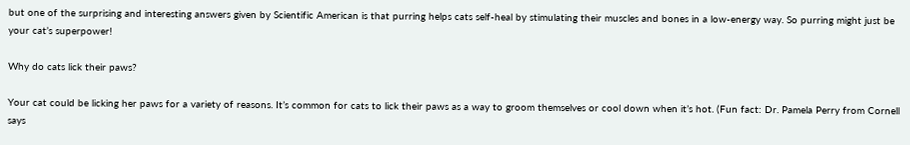but one of the surprising and interesting answers given by Scientific American is that purring helps cats self-heal by stimulating their muscles and bones in a low-energy way. So purring might just be your cat’s superpower!

Why do cats lick their paws?

Your cat could be licking her paws for a variety of reasons. It’s common for cats to lick their paws as a way to groom themselves or cool down when it’s hot. (Fun fact: Dr. Pamela Perry from Cornell says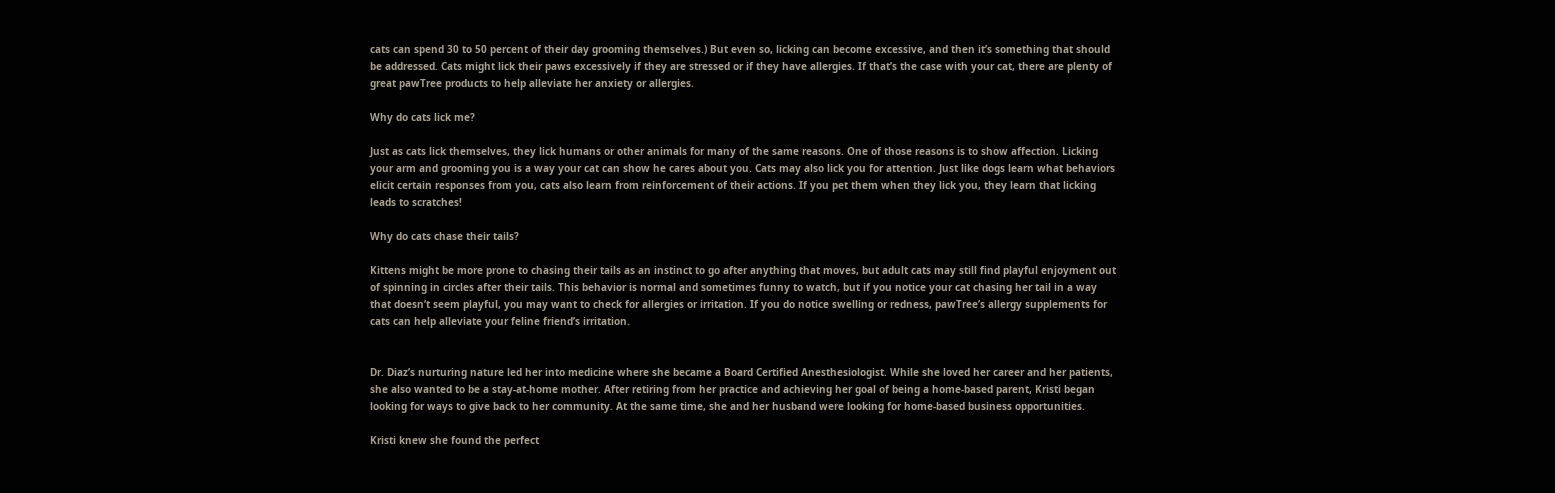cats can spend 30 to 50 percent of their day grooming themselves.) But even so, licking can become excessive, and then it’s something that should be addressed. Cats might lick their paws excessively if they are stressed or if they have allergies. If that’s the case with your cat, there are plenty of great pawTree products to help alleviate her anxiety or allergies.

Why do cats lick me?

Just as cats lick themselves, they lick humans or other animals for many of the same reasons. One of those reasons is to show affection. Licking your arm and grooming you is a way your cat can show he cares about you. Cats may also lick you for attention. Just like dogs learn what behaviors elicit certain responses from you, cats also learn from reinforcement of their actions. If you pet them when they lick you, they learn that licking leads to scratches!

Why do cats chase their tails?

Kittens might be more prone to chasing their tails as an instinct to go after anything that moves, but adult cats may still find playful enjoyment out of spinning in circles after their tails. This behavior is normal and sometimes funny to watch, but if you notice your cat chasing her tail in a way that doesn’t seem playful, you may want to check for allergies or irritation. If you do notice swelling or redness, pawTree’s allergy supplements for cats can help alleviate your feline friend’s irritation.


Dr. Diaz’s nurturing nature led her into medicine where she became a Board Certified Anesthesiologist. While she loved her career and her patients, she also wanted to be a stay-at-home mother. After retiring from her practice and achieving her goal of being a home-based parent, Kristi began looking for ways to give back to her community. At the same time, she and her husband were looking for home-based business opportunities.

Kristi knew she found the perfect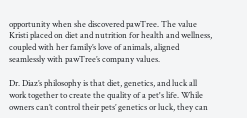opportunity when she discovered pawTree. The value Kristi placed on diet and nutrition for health and wellness, coupled with her family’s love of animals, aligned seamlessly with pawTree’s company values.

Dr. Diaz’s philosophy is that diet, genetics, and luck all work together to create the quality of a pet's life. While owners can’t control their pets’ genetics or luck, they can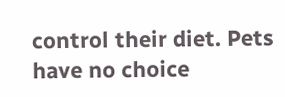control their diet. Pets have no choice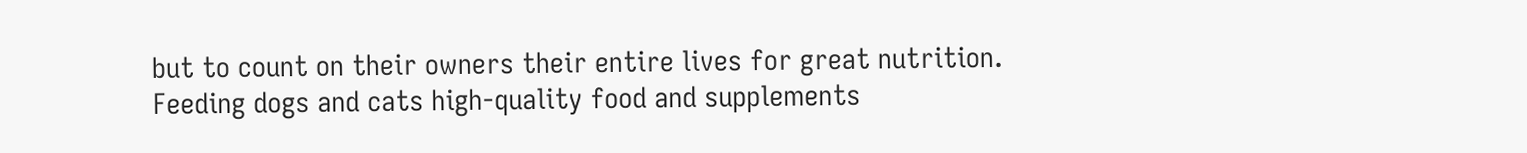but to count on their owners their entire lives for great nutrition. Feeding dogs and cats high-quality food and supplements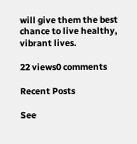will give them the best chance to live healthy, vibrant lives.

22 views0 comments

Recent Posts

See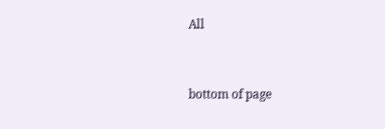All


bottom of page